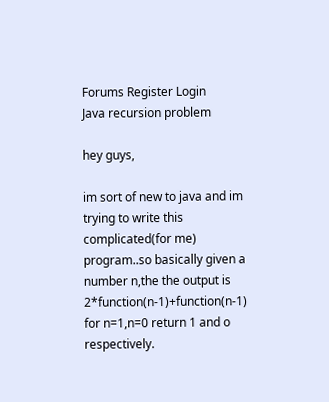Forums Register Login
Java recursion problem

hey guys,

im sort of new to java and im trying to write this complicated(for me) program..so basically given a number n,the the output is 2*function(n-1)+function(n-1)
for n=1,n=0 return 1 and o respectively.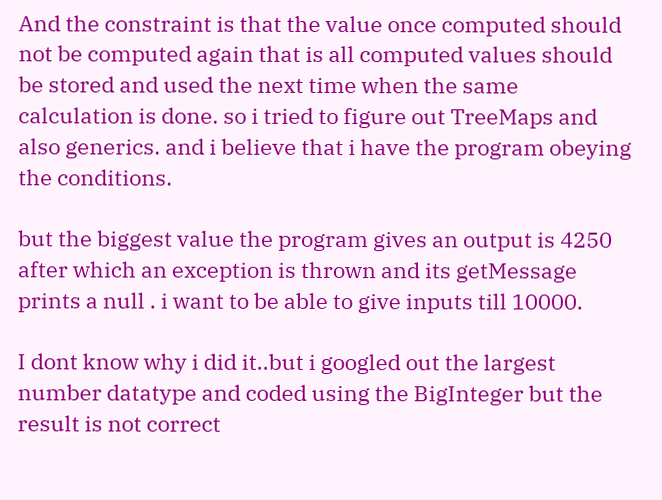And the constraint is that the value once computed should not be computed again that is all computed values should be stored and used the next time when the same calculation is done. so i tried to figure out TreeMaps and also generics. and i believe that i have the program obeying the conditions.

but the biggest value the program gives an output is 4250 after which an exception is thrown and its getMessage prints a null . i want to be able to give inputs till 10000.

I dont know why i did it..but i googled out the largest number datatype and coded using the BigInteger but the result is not correct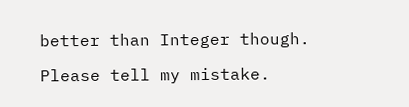better than Integer though.

Please tell my mistake.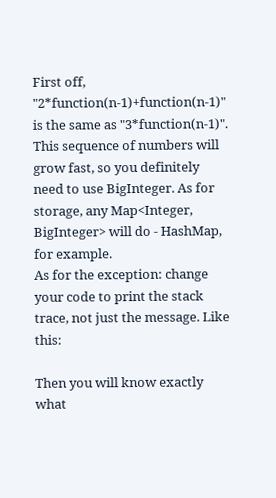First off, "2*function(n-1)+function(n-1)" is the same as "3*function(n-1)". This sequence of numbers will grow fast, so you definitely need to use BigInteger. As for storage, any Map<Integer, BigInteger> will do - HashMap, for example.
As for the exception: change your code to print the stack trace, not just the message. Like this:

Then you will know exactly what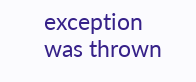exception was thrown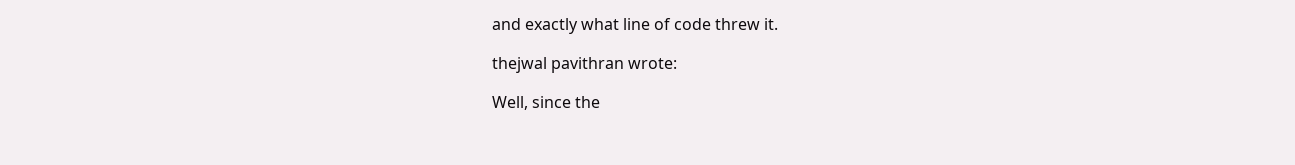and exactly what line of code threw it.

thejwal pavithran wrote:

Well, since the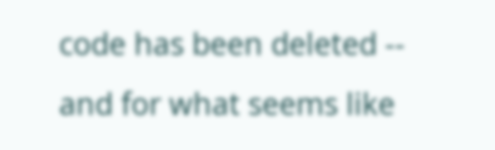code has been deleted -- and for what seems like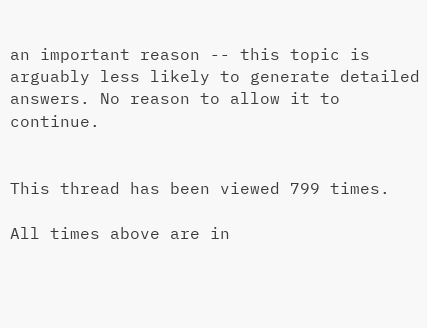an important reason -- this topic is arguably less likely to generate detailed answers. No reason to allow it to continue.


This thread has been viewed 799 times.

All times above are in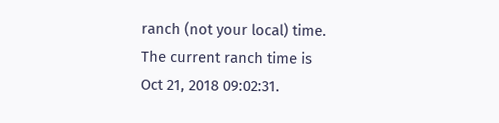ranch (not your local) time.
The current ranch time is
Oct 21, 2018 09:02:31.